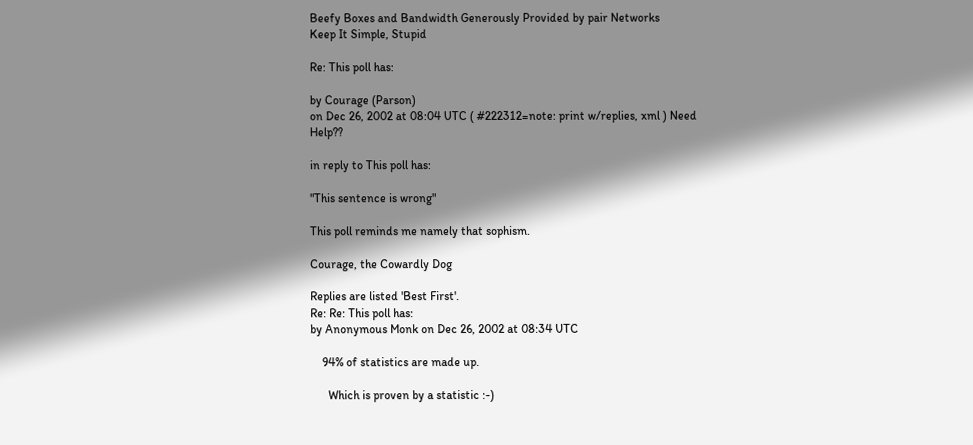Beefy Boxes and Bandwidth Generously Provided by pair Networks
Keep It Simple, Stupid

Re: This poll has:

by Courage (Parson)
on Dec 26, 2002 at 08:04 UTC ( #222312=note: print w/replies, xml ) Need Help??

in reply to This poll has:

"This sentence is wrong"

This poll reminds me namely that sophism.

Courage, the Cowardly Dog

Replies are listed 'Best First'.
Re: Re: This poll has:
by Anonymous Monk on Dec 26, 2002 at 08:34 UTC

    94% of statistics are made up.

      Which is proven by a statistic :-)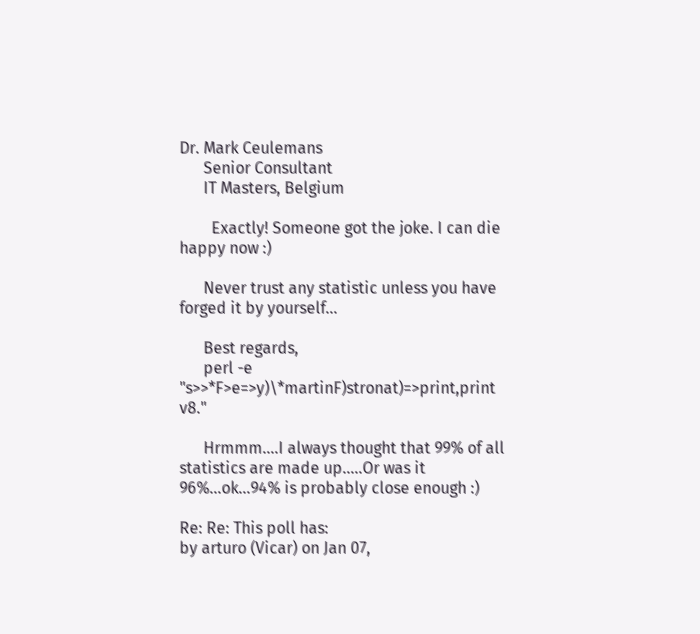Dr. Mark Ceulemans
      Senior Consultant
      IT Masters, Belgium

        Exactly! Someone got the joke. I can die happy now :)

      Never trust any statistic unless you have forged it by yourself...

      Best regards,
      perl -e "s>>*F>e=>y)\*martinF)stronat)=>print,print v8."

      Hrmmm....I always thought that 99% of all statistics are made up.....Or was it 96%...ok...94% is probably close enough :)

Re: Re: This poll has:
by arturo (Vicar) on Jan 07,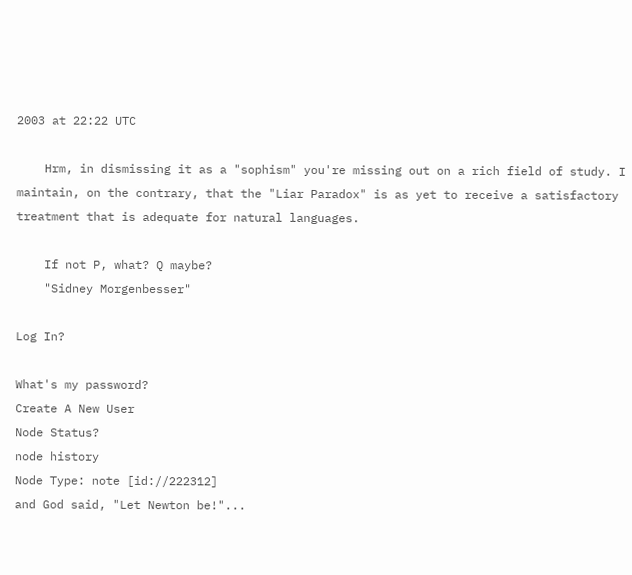2003 at 22:22 UTC

    Hrm, in dismissing it as a "sophism" you're missing out on a rich field of study. I maintain, on the contrary, that the "Liar Paradox" is as yet to receive a satisfactory treatment that is adequate for natural languages.

    If not P, what? Q maybe?
    "Sidney Morgenbesser"

Log In?

What's my password?
Create A New User
Node Status?
node history
Node Type: note [id://222312]
and God said, "Let Newton be!"...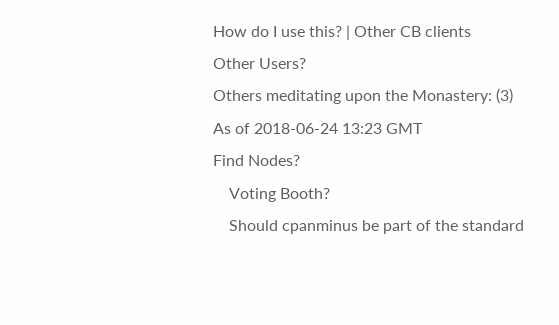How do I use this? | Other CB clients
Other Users?
Others meditating upon the Monastery: (3)
As of 2018-06-24 13:23 GMT
Find Nodes?
    Voting Booth?
    Should cpanminus be part of the standard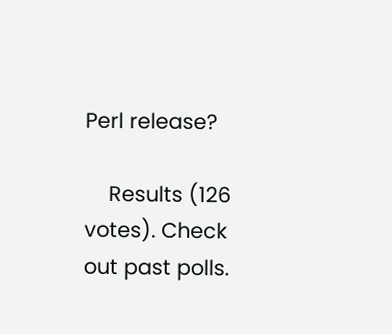Perl release?

    Results (126 votes). Check out past polls.